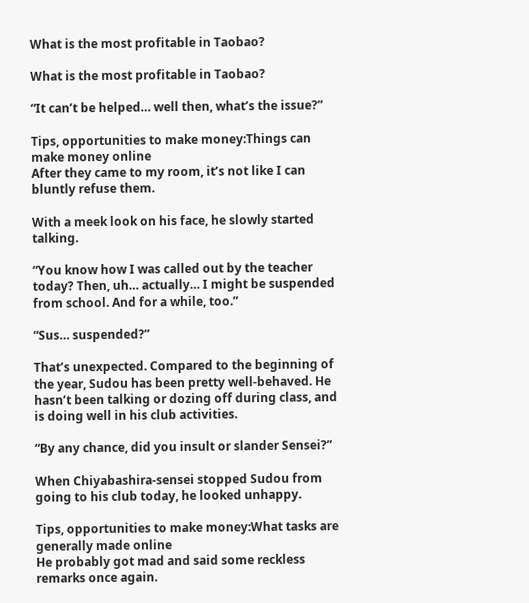What is the most profitable in Taobao?

What is the most profitable in Taobao?

“It can’t be helped… well then, what’s the issue?”

Tips, opportunities to make money:Things can make money online
After they came to my room, it’s not like I can bluntly refuse them.

With a meek look on his face, he slowly started talking.

“You know how I was called out by the teacher today? Then, uh… actually… I might be suspended from school. And for a while, too.”

“Sus… suspended?”

That’s unexpected. Compared to the beginning of the year, Sudou has been pretty well-behaved. He hasn’t been talking or dozing off during class, and is doing well in his club activities.

“By any chance, did you insult or slander Sensei?”

When Chiyabashira-sensei stopped Sudou from going to his club today, he looked unhappy.

Tips, opportunities to make money:What tasks are generally made online
He probably got mad and said some reckless remarks once again.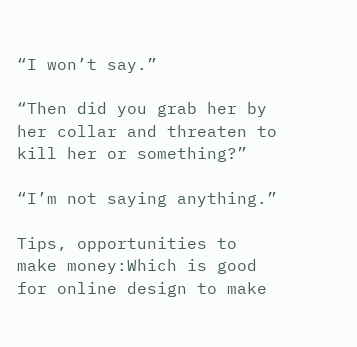“I won’t say.”

“Then did you grab her by her collar and threaten to kill her or something?”

“I’m not saying anything.”

Tips, opportunities to make money:Which is good for online design to make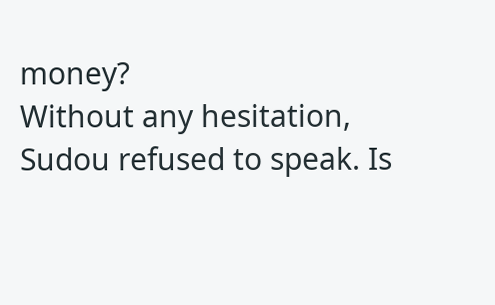money?
Without any hesitation, Sudou refused to speak. Is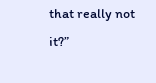that really not it?”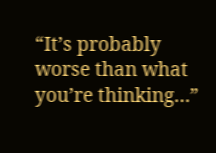“It’s probably worse than what you’re thinking…”